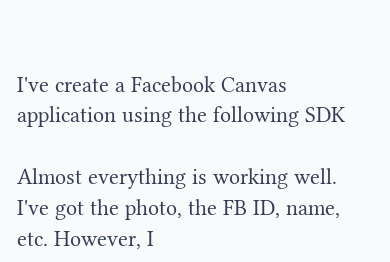I've create a Facebook Canvas application using the following SDK

Almost everything is working well. I've got the photo, the FB ID, name, etc. However, I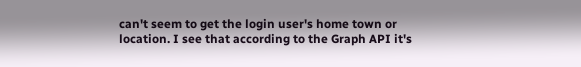can't seem to get the login user's home town or location. I see that according to the Graph API it's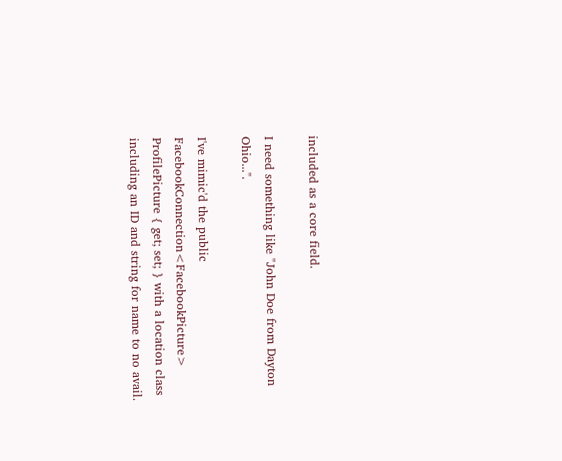included as a core field.

I need something like "John Doe from Dayton Ohio...".

I've mimic'd the public FacebookConnection<FacebookPicture> ProfilePicture { get; set; } with a location class including an ID and string for name to no avail.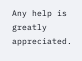Any help is greatly appreciated.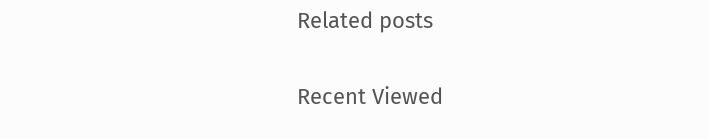Related posts

Recent Viewed